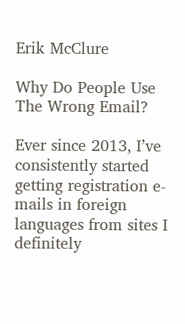Erik McClure

Why Do People Use The Wrong Email?

Ever since 2013, I’ve consistently started getting registration e-mails in foreign languages from sites I definitely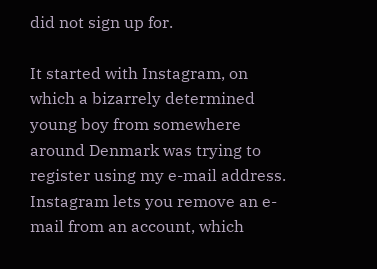did not sign up for.

It started with Instagram, on which a bizarrely determined young boy from somewhere around Denmark was trying to register using my e-mail address. Instagram lets you remove an e-mail from an account, which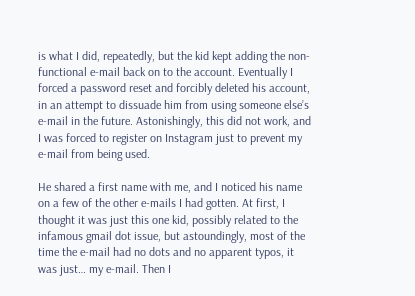is what I did, repeatedly, but the kid kept adding the non-functional e-mail back on to the account. Eventually I forced a password reset and forcibly deleted his account, in an attempt to dissuade him from using someone else’s e-mail in the future. Astonishingly, this did not work, and I was forced to register on Instagram just to prevent my e-mail from being used.

He shared a first name with me, and I noticed his name on a few of the other e-mails I had gotten. At first, I thought it was just this one kid, possibly related to the infamous gmail dot issue, but astoundingly, most of the time the e-mail had no dots and no apparent typos, it was just… my e-mail. Then I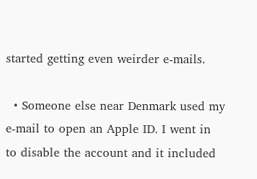started getting even weirder e-mails.

  • Someone else near Denmark used my e-mail to open an Apple ID. I went in to disable the account and it included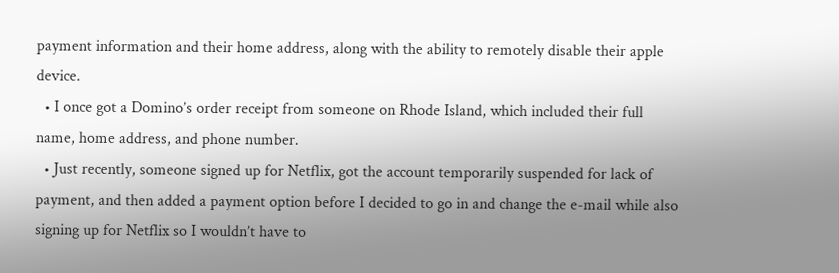payment information and their home address, along with the ability to remotely disable their apple device.
  • I once got a Domino’s order receipt from someone on Rhode Island, which included their full name, home address, and phone number.
  • Just recently, someone signed up for Netflix, got the account temporarily suspended for lack of payment, and then added a payment option before I decided to go in and change the e-mail while also signing up for Netflix so I wouldn’t have to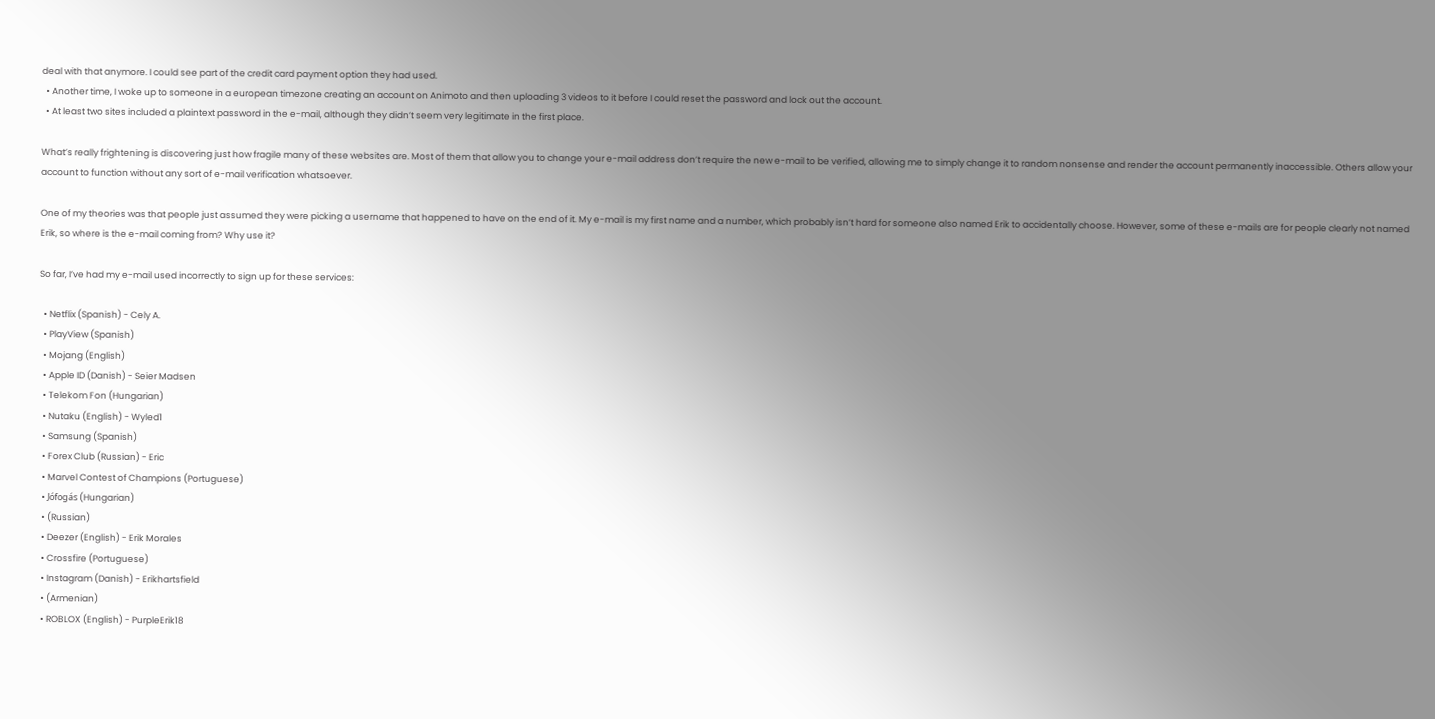deal with that anymore. I could see part of the credit card payment option they had used.
  • Another time, I woke up to someone in a european timezone creating an account on Animoto and then uploading 3 videos to it before I could reset the password and lock out the account.
  • At least two sites included a plaintext password in the e-mail, although they didn’t seem very legitimate in the first place.

What’s really frightening is discovering just how fragile many of these websites are. Most of them that allow you to change your e-mail address don’t require the new e-mail to be verified, allowing me to simply change it to random nonsense and render the account permanently inaccessible. Others allow your account to function without any sort of e-mail verification whatsoever.

One of my theories was that people just assumed they were picking a username that happened to have on the end of it. My e-mail is my first name and a number, which probably isn’t hard for someone also named Erik to accidentally choose. However, some of these e-mails are for people clearly not named Erik, so where is the e-mail coming from? Why use it?

So far, I’ve had my e-mail used incorrectly to sign up for these services:

  • Netflix (Spanish) - Cely A.
  • PlayView (Spanish)
  • Mojang (English)
  • Apple ID (Danish) - Seier Madsen
  • Telekom Fon (Hungarian)
  • Nutaku (English) - Wyled1
  • Samsung (Spanish)
  • Forex Club (Russian) - Eric
  • Marvel Contest of Champions (Portuguese)
  • Jófogás (Hungarian)
  • (Russian)
  • Deezer (English) - Erik Morales
  • Crossfire (Portuguese)
  • Instagram (Danish) - Erikhartsfield
  • (Armenian)
  • ROBLOX (English) - PurpleErik18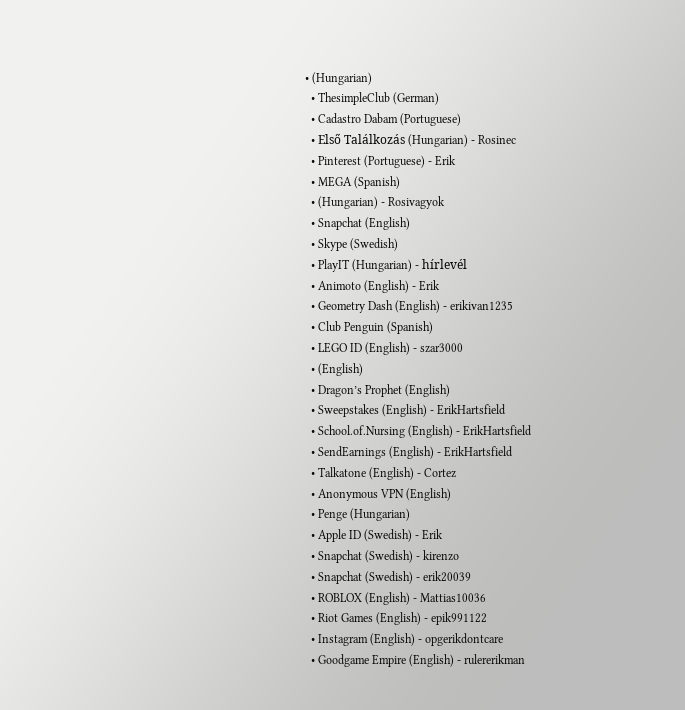• (Hungarian)
  • ThesimpleClub (German)
  • Cadastro Dabam (Portuguese)
  • Első Találkozás (Hungarian) - Rosinec
  • Pinterest (Portuguese) - Erik
  • MEGA (Spanish)
  • (Hungarian) - Rosivagyok
  • Snapchat (English)
  • Skype (Swedish)
  • PlayIT (Hungarian) - hírlevél
  • Animoto (English) - Erik
  • Geometry Dash (English) - erikivan1235
  • Club Penguin (Spanish)
  • LEGO ID (English) - szar3000
  • (English)
  • Dragon’s Prophet (English)
  • Sweepstakes (English) - ErikHartsfield
  • School.of.Nursing (English) - ErikHartsfield
  • SendEarnings (English) - ErikHartsfield
  • Talkatone (English) - Cortez
  • Anonymous VPN (English)
  • Penge (Hungarian)
  • Apple ID (Swedish) - Erik
  • Snapchat (Swedish) - kirenzo
  • Snapchat (Swedish) - erik20039
  • ROBLOX (English) - Mattias10036
  • Riot Games (English) - epik991122
  • Instagram (English) - opgerikdontcare
  • Goodgame Empire (English) - rulererikman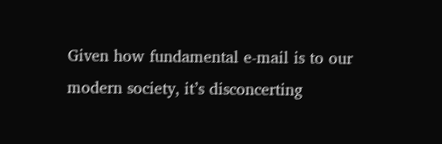Given how fundamental e-mail is to our modern society, it’s disconcerting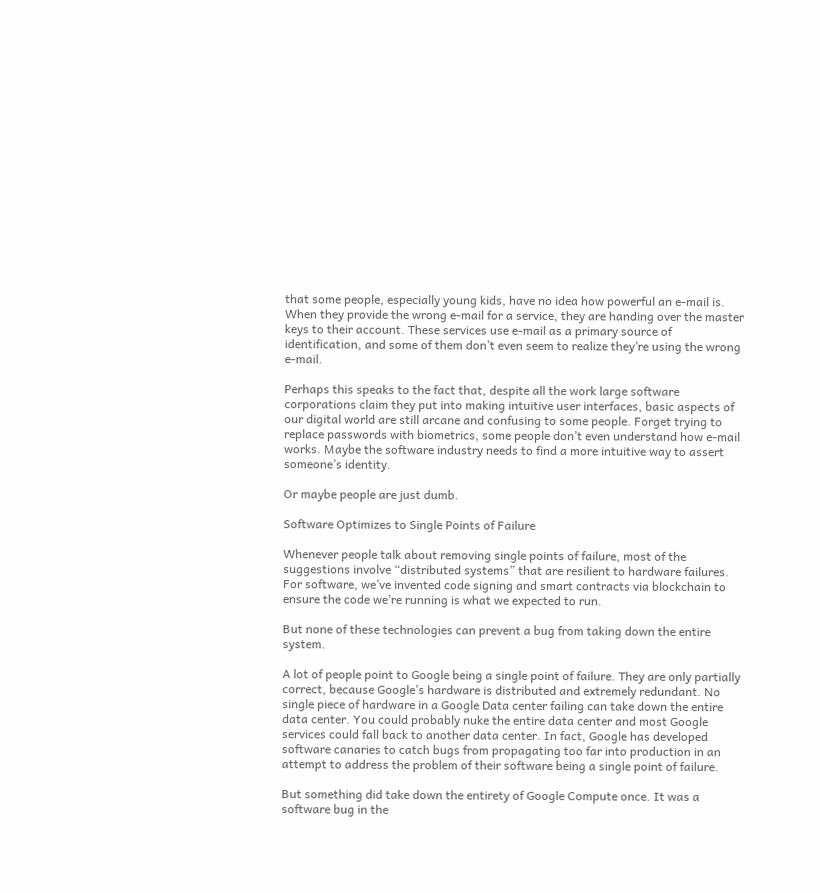that some people, especially young kids, have no idea how powerful an e-mail is. When they provide the wrong e-mail for a service, they are handing over the master keys to their account. These services use e-mail as a primary source of identification, and some of them don’t even seem to realize they’re using the wrong e-mail.

Perhaps this speaks to the fact that, despite all the work large software corporations claim they put into making intuitive user interfaces, basic aspects of our digital world are still arcane and confusing to some people. Forget trying to replace passwords with biometrics, some people don’t even understand how e-mail works. Maybe the software industry needs to find a more intuitive way to assert someone’s identity.

Or maybe people are just dumb.

Software Optimizes to Single Points of Failure

Whenever people talk about removing single points of failure, most of the suggestions involve “distributed systems” that are resilient to hardware failures. For software, we’ve invented code signing and smart contracts via blockchain to ensure the code we’re running is what we expected to run.

But none of these technologies can prevent a bug from taking down the entire system.

A lot of people point to Google being a single point of failure. They are only partially correct, because Google’s hardware is distributed and extremely redundant. No single piece of hardware in a Google Data center failing can take down the entire data center. You could probably nuke the entire data center and most Google services could fall back to another data center. In fact, Google has developed software canaries to catch bugs from propagating too far into production in an attempt to address the problem of their software being a single point of failure.

But something did take down the entirety of Google Compute once. It was a software bug in the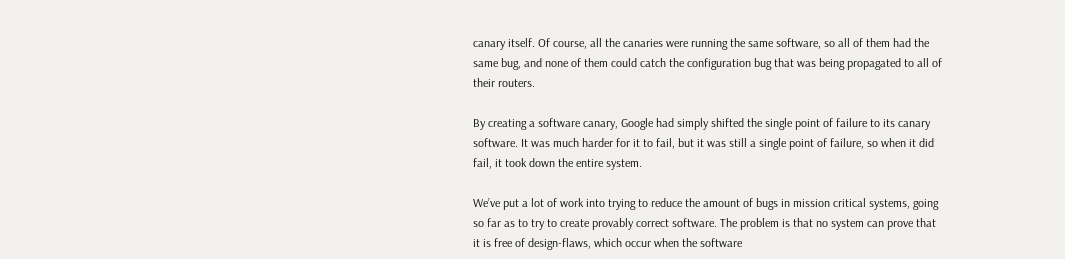canary itself. Of course, all the canaries were running the same software, so all of them had the same bug, and none of them could catch the configuration bug that was being propagated to all of their routers.

By creating a software canary, Google had simply shifted the single point of failure to its canary software. It was much harder for it to fail, but it was still a single point of failure, so when it did fail, it took down the entire system.

We’ve put a lot of work into trying to reduce the amount of bugs in mission critical systems, going so far as to try to create provably correct software. The problem is that no system can prove that it is free of design-flaws, which occur when the software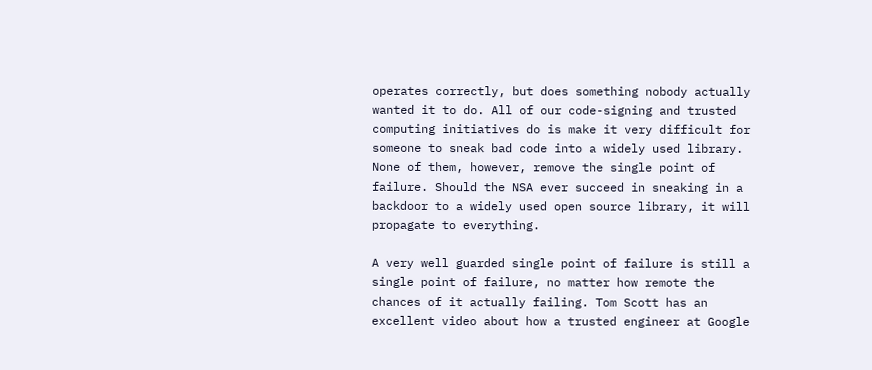operates correctly, but does something nobody actually wanted it to do. All of our code-signing and trusted computing initiatives do is make it very difficult for someone to sneak bad code into a widely used library. None of them, however, remove the single point of failure. Should the NSA ever succeed in sneaking in a backdoor to a widely used open source library, it will propagate to everything.

A very well guarded single point of failure is still a single point of failure, no matter how remote the chances of it actually failing. Tom Scott has an excellent video about how a trusted engineer at Google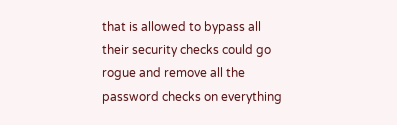that is allowed to bypass all their security checks could go rogue and remove all the password checks on everything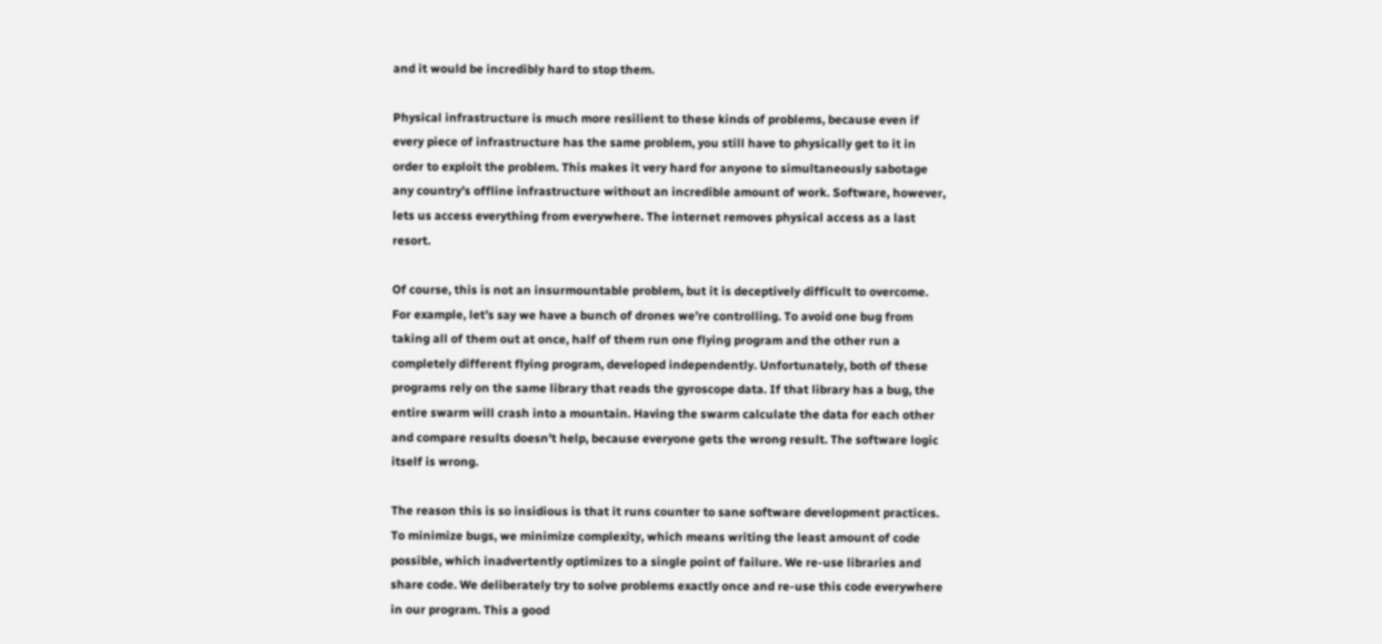and it would be incredibly hard to stop them.

Physical infrastructure is much more resilient to these kinds of problems, because even if every piece of infrastructure has the same problem, you still have to physically get to it in order to exploit the problem. This makes it very hard for anyone to simultaneously sabotage any country’s offline infrastructure without an incredible amount of work. Software, however, lets us access everything from everywhere. The internet removes physical access as a last resort.

Of course, this is not an insurmountable problem, but it is deceptively difficult to overcome. For example, let’s say we have a bunch of drones we’re controlling. To avoid one bug from taking all of them out at once, half of them run one flying program and the other run a completely different flying program, developed independently. Unfortunately, both of these programs rely on the same library that reads the gyroscope data. If that library has a bug, the entire swarm will crash into a mountain. Having the swarm calculate the data for each other and compare results doesn’t help, because everyone gets the wrong result. The software logic itself is wrong.

The reason this is so insidious is that it runs counter to sane software development practices. To minimize bugs, we minimize complexity, which means writing the least amount of code possible, which inadvertently optimizes to a single point of failure. We re-use libraries and share code. We deliberately try to solve problems exactly once and re-use this code everywhere in our program. This a good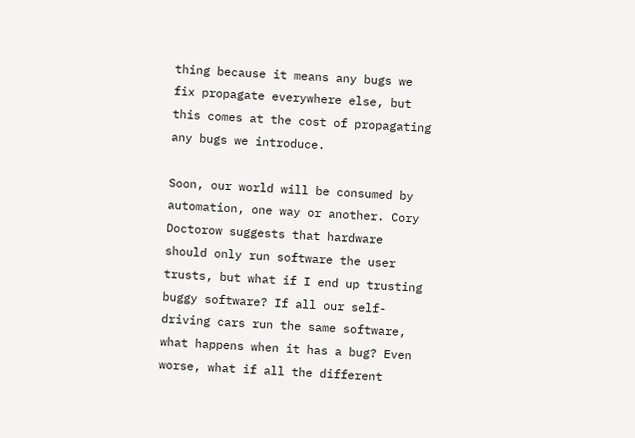thing because it means any bugs we fix propagate everywhere else, but this comes at the cost of propagating any bugs we introduce.

Soon, our world will be consumed by automation, one way or another. Cory Doctorow suggests that hardware should only run software the user trusts, but what if I end up trusting buggy software? If all our self-driving cars run the same software, what happens when it has a bug? Even worse, what if all the different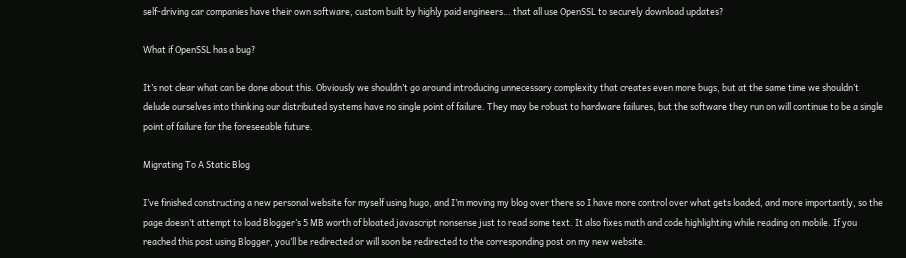self-driving car companies have their own software, custom built by highly paid engineers… that all use OpenSSL to securely download updates?

What if OpenSSL has a bug?

It’s not clear what can be done about this. Obviously we shouldn’t go around introducing unnecessary complexity that creates even more bugs, but at the same time we shouldn’t delude ourselves into thinking our distributed systems have no single point of failure. They may be robust to hardware failures, but the software they run on will continue to be a single point of failure for the foreseeable future.

Migrating To A Static Blog

I’ve finished constructing a new personal website for myself using hugo, and I’m moving my blog over there so I have more control over what gets loaded, and more importantly, so the page doesn’t attempt to load Blogger’s 5 MB worth of bloated javascript nonsense just to read some text. It also fixes math and code highlighting while reading on mobile. If you reached this post using Blogger, you’ll be redirected or will soon be redirected to the corresponding post on my new website.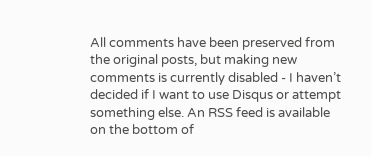All comments have been preserved from the original posts, but making new comments is currently disabled - I haven’t decided if I want to use Disqus or attempt something else. An RSS feed is available on the bottom of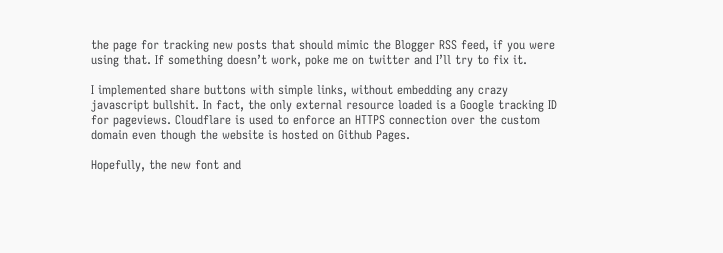the page for tracking new posts that should mimic the Blogger RSS feed, if you were using that. If something doesn’t work, poke me on twitter and I’ll try to fix it.

I implemented share buttons with simple links, without embedding any crazy javascript bullshit. In fact, the only external resource loaded is a Google tracking ID for pageviews. Cloudflare is used to enforce an HTTPS connection over the custom domain even though the website is hosted on Github Pages.

Hopefully, the new font and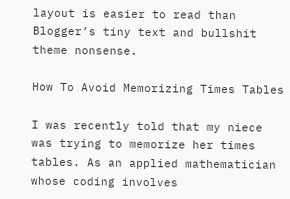layout is easier to read than Blogger’s tiny text and bullshit theme nonsense.

How To Avoid Memorizing Times Tables

I was recently told that my niece was trying to memorize her times tables. As an applied mathematician whose coding involves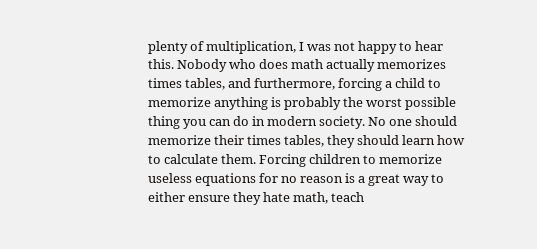plenty of multiplication, I was not happy to hear this. Nobody who does math actually memorizes times tables, and furthermore, forcing a child to memorize anything is probably the worst possible thing you can do in modern society. No one should memorize their times tables, they should learn how to calculate them. Forcing children to memorize useless equations for no reason is a great way to either ensure they hate math, teach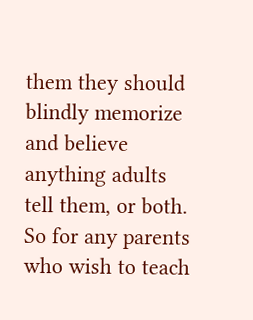them they should blindly memorize and believe anything adults tell them, or both. So for any parents who wish to teach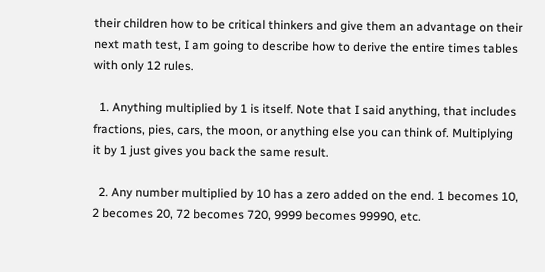their children how to be critical thinkers and give them an advantage on their next math test, I am going to describe how to derive the entire times tables with only 12 rules.

  1. Anything multiplied by 1 is itself. Note that I said anything, that includes fractions, pies, cars, the moon, or anything else you can think of. Multiplying it by 1 just gives you back the same result.

  2. Any number multiplied by 10 has a zero added on the end. 1 becomes 10, 2 becomes 20, 72 becomes 720, 9999 becomes 99990, etc.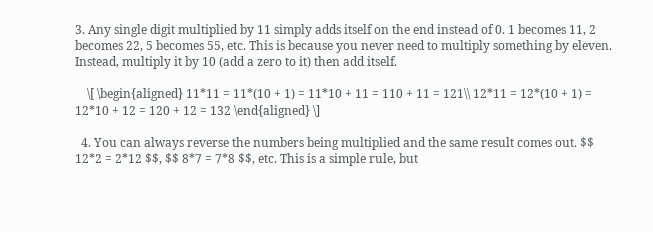3. Any single digit multiplied by 11 simply adds itself on the end instead of 0. 1 becomes 11, 2 becomes 22, 5 becomes 55, etc. This is because you never need to multiply something by eleven. Instead, multiply it by 10 (add a zero to it) then add itself.

    \[ \begin{aligned} 11*11 = 11*(10 + 1) = 11*10 + 11 = 110 + 11 = 121\\ 12*11 = 12*(10 + 1) = 12*10 + 12 = 120 + 12 = 132 \end{aligned} \]

  4. You can always reverse the numbers being multiplied and the same result comes out. $$ 12*2 = 2*12 $$, $$ 8*7 = 7*8 $$, etc. This is a simple rule, but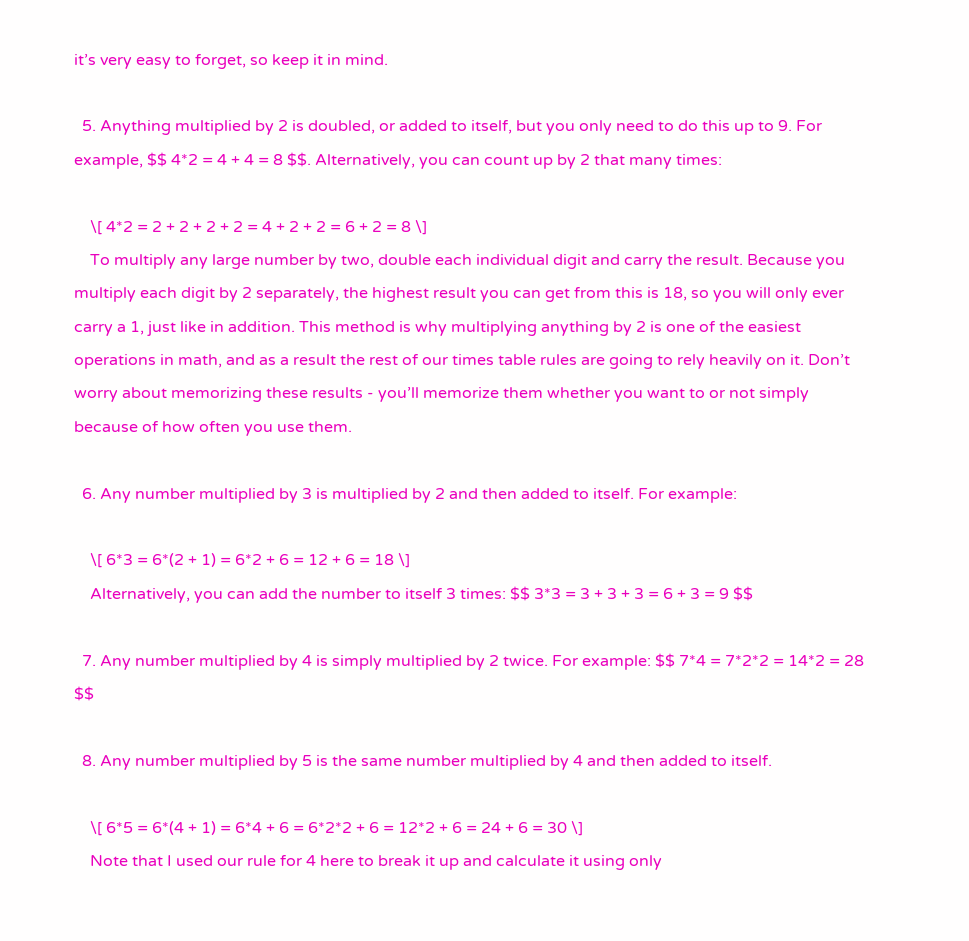it’s very easy to forget, so keep it in mind.

  5. Anything multiplied by 2 is doubled, or added to itself, but you only need to do this up to 9. For example, $$ 4*2 = 4 + 4 = 8 $$. Alternatively, you can count up by 2 that many times:

    \[ 4*2 = 2 + 2 + 2 + 2 = 4 + 2 + 2 = 6 + 2 = 8 \]
    To multiply any large number by two, double each individual digit and carry the result. Because you multiply each digit by 2 separately, the highest result you can get from this is 18, so you will only ever carry a 1, just like in addition. This method is why multiplying anything by 2 is one of the easiest operations in math, and as a result the rest of our times table rules are going to rely heavily on it. Don’t worry about memorizing these results - you’ll memorize them whether you want to or not simply because of how often you use them.

  6. Any number multiplied by 3 is multiplied by 2 and then added to itself. For example:

    \[ 6*3 = 6*(2 + 1) = 6*2 + 6 = 12 + 6 = 18 \]
    Alternatively, you can add the number to itself 3 times: $$ 3*3 = 3 + 3 + 3 = 6 + 3 = 9 $$

  7. Any number multiplied by 4 is simply multiplied by 2 twice. For example: $$ 7*4 = 7*2*2 = 14*2 = 28 $$

  8. Any number multiplied by 5 is the same number multiplied by 4 and then added to itself.

    \[ 6*5 = 6*(4 + 1) = 6*4 + 6 = 6*2*2 + 6 = 12*2 + 6 = 24 + 6 = 30 \]
    Note that I used our rule for 4 here to break it up and calculate it using only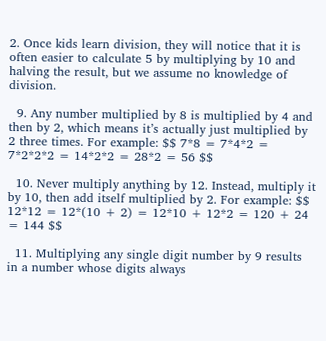2. Once kids learn division, they will notice that it is often easier to calculate 5 by multiplying by 10 and halving the result, but we assume no knowledge of division.

  9. Any number multiplied by 8 is multiplied by 4 and then by 2, which means it’s actually just multiplied by 2 three times. For example: $$ 7*8 = 7*4*2 = 7*2*2*2 = 14*2*2 = 28*2 = 56 $$

  10. Never multiply anything by 12. Instead, multiply it by 10, then add itself multiplied by 2. For example: $$ 12*12 = 12*(10 + 2) = 12*10 + 12*2 = 120 + 24 = 144 $$

  11. Multiplying any single digit number by 9 results in a number whose digits always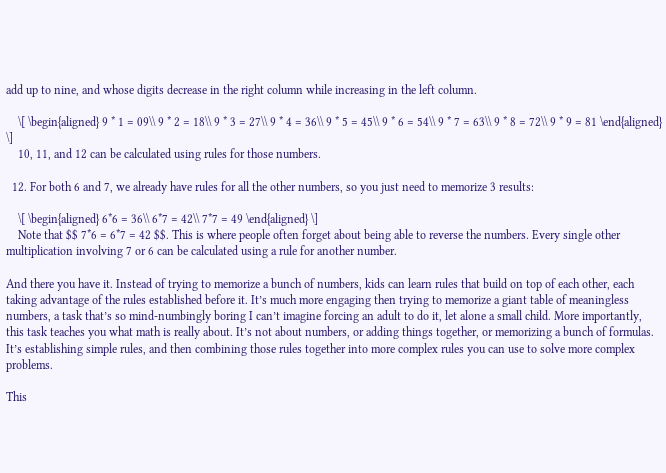add up to nine, and whose digits decrease in the right column while increasing in the left column.

    \[ \begin{aligned} 9 * 1 = 09\\ 9 * 2 = 18\\ 9 * 3 = 27\\ 9 * 4 = 36\\ 9 * 5 = 45\\ 9 * 6 = 54\\ 9 * 7 = 63\\ 9 * 8 = 72\\ 9 * 9 = 81 \end{aligned} \]
    10, 11, and 12 can be calculated using rules for those numbers.

  12. For both 6 and 7, we already have rules for all the other numbers, so you just need to memorize 3 results:

    \[ \begin{aligned} 6*6 = 36\\ 6*7 = 42\\ 7*7 = 49 \end{aligned} \]
    Note that $$ 7*6 = 6*7 = 42 $$. This is where people often forget about being able to reverse the numbers. Every single other multiplication involving 7 or 6 can be calculated using a rule for another number.

And there you have it. Instead of trying to memorize a bunch of numbers, kids can learn rules that build on top of each other, each taking advantage of the rules established before it. It’s much more engaging then trying to memorize a giant table of meaningless numbers, a task that’s so mind-numbingly boring I can’t imagine forcing an adult to do it, let alone a small child. More importantly, this task teaches you what math is really about. It’s not about numbers, or adding things together, or memorizing a bunch of formulas. It’s establishing simple rules, and then combining those rules together into more complex rules you can use to solve more complex problems.

This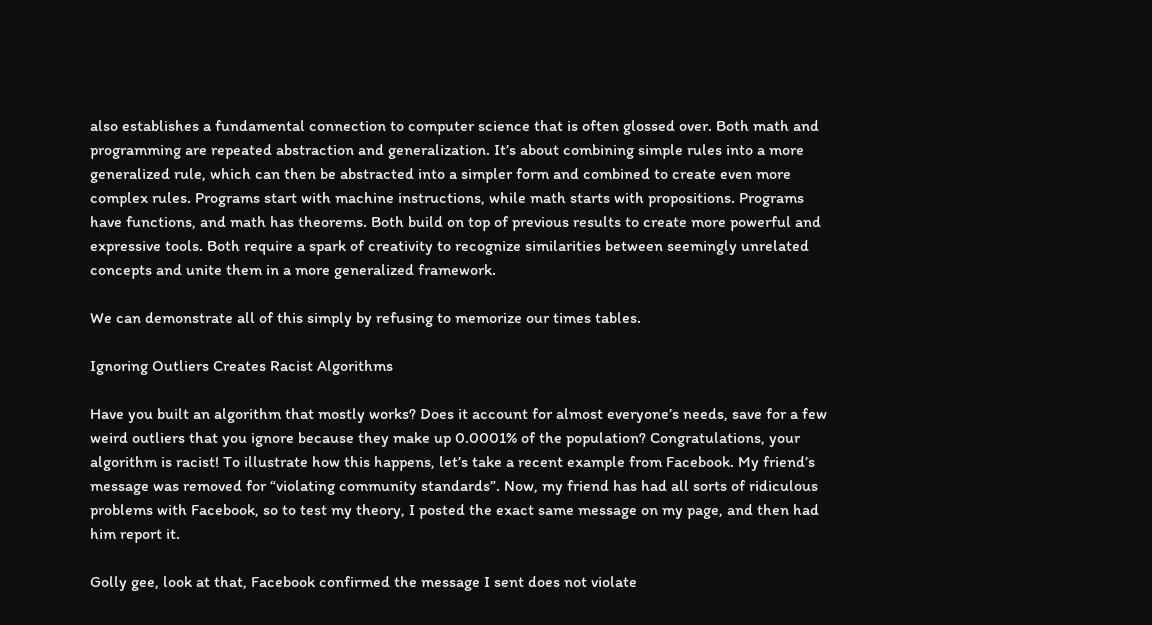also establishes a fundamental connection to computer science that is often glossed over. Both math and programming are repeated abstraction and generalization. It’s about combining simple rules into a more generalized rule, which can then be abstracted into a simpler form and combined to create even more complex rules. Programs start with machine instructions, while math starts with propositions. Programs have functions, and math has theorems. Both build on top of previous results to create more powerful and expressive tools. Both require a spark of creativity to recognize similarities between seemingly unrelated concepts and unite them in a more generalized framework.

We can demonstrate all of this simply by refusing to memorize our times tables.

Ignoring Outliers Creates Racist Algorithms

Have you built an algorithm that mostly works? Does it account for almost everyone’s needs, save for a few weird outliers that you ignore because they make up 0.0001% of the population? Congratulations, your algorithm is racist! To illustrate how this happens, let’s take a recent example from Facebook. My friend’s message was removed for “violating community standards”. Now, my friend has had all sorts of ridiculous problems with Facebook, so to test my theory, I posted the exact same message on my page, and then had him report it.

Golly gee, look at that, Facebook confirmed the message I sent does not violate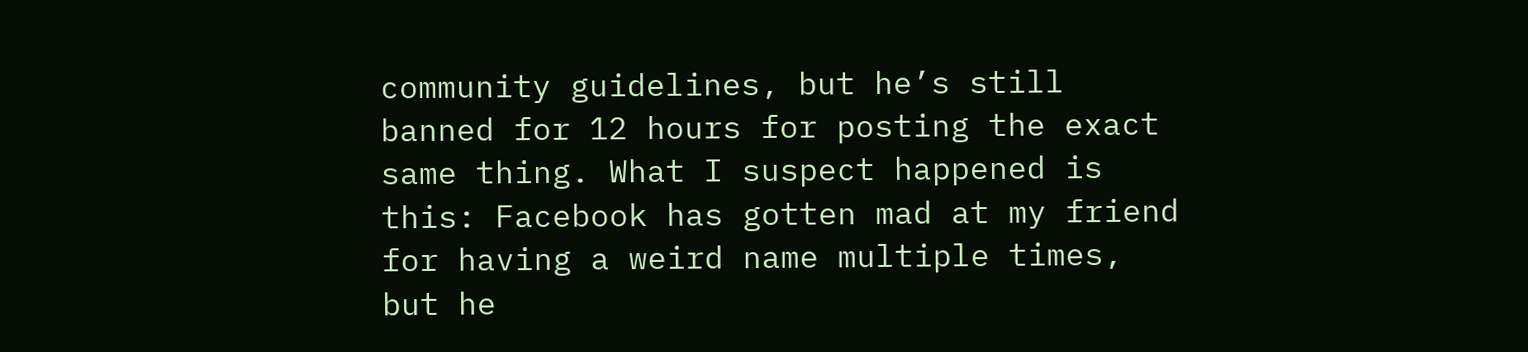community guidelines, but he’s still banned for 12 hours for posting the exact same thing. What I suspect happened is this: Facebook has gotten mad at my friend for having a weird name multiple times, but he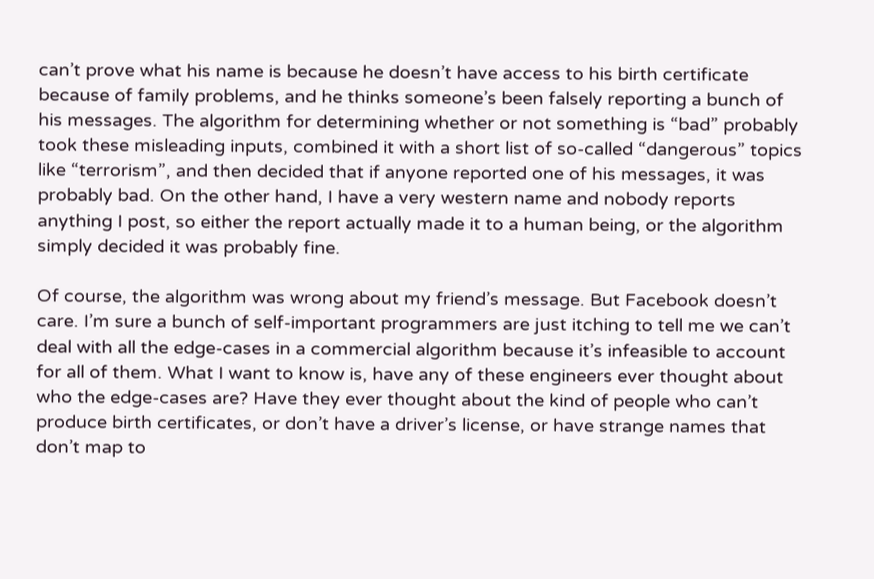can’t prove what his name is because he doesn’t have access to his birth certificate because of family problems, and he thinks someone’s been falsely reporting a bunch of his messages. The algorithm for determining whether or not something is “bad” probably took these misleading inputs, combined it with a short list of so-called “dangerous” topics like “terrorism”, and then decided that if anyone reported one of his messages, it was probably bad. On the other hand, I have a very western name and nobody reports anything I post, so either the report actually made it to a human being, or the algorithm simply decided it was probably fine.

Of course, the algorithm was wrong about my friend’s message. But Facebook doesn’t care. I’m sure a bunch of self-important programmers are just itching to tell me we can’t deal with all the edge-cases in a commercial algorithm because it’s infeasible to account for all of them. What I want to know is, have any of these engineers ever thought about who the edge-cases are? Have they ever thought about the kind of people who can’t produce birth certificates, or don’t have a driver’s license, or have strange names that don’t map to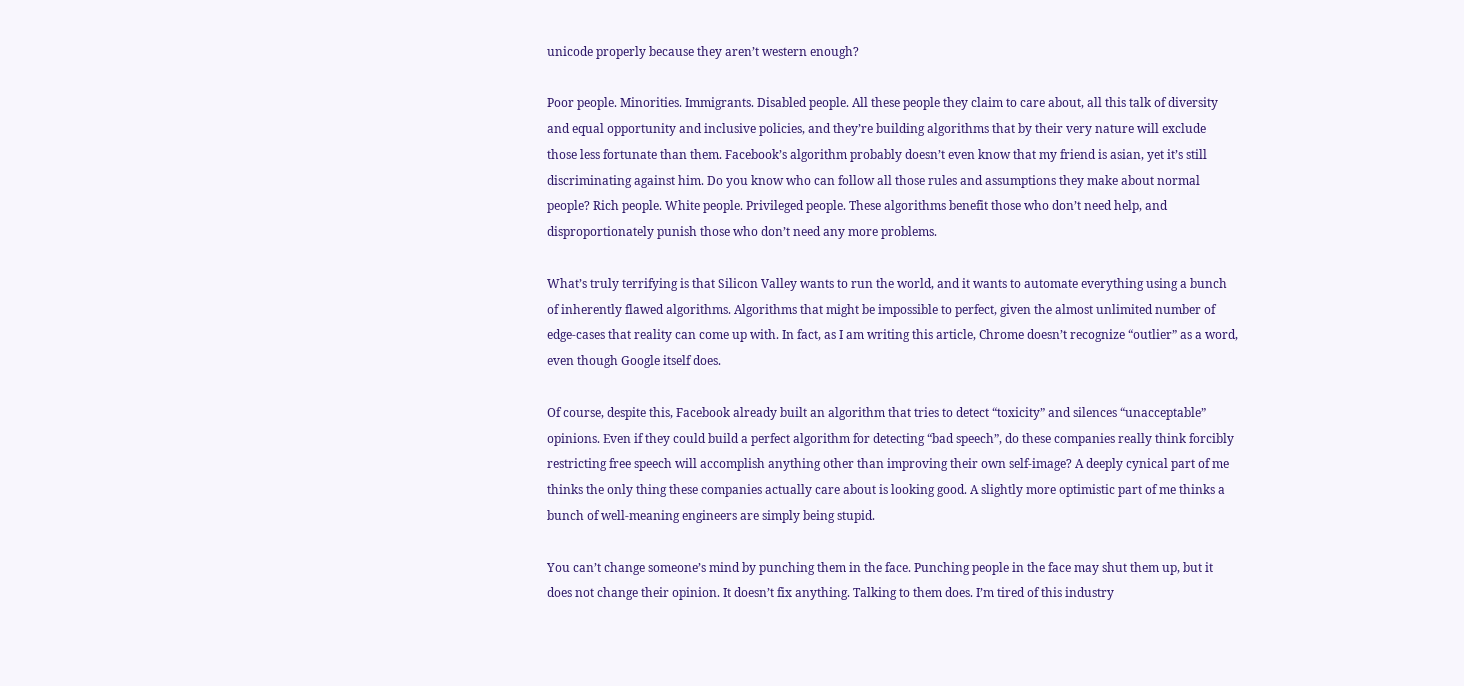unicode properly because they aren’t western enough?

Poor people. Minorities. Immigrants. Disabled people. All these people they claim to care about, all this talk of diversity and equal opportunity and inclusive policies, and they’re building algorithms that by their very nature will exclude those less fortunate than them. Facebook’s algorithm probably doesn’t even know that my friend is asian, yet it’s still discriminating against him. Do you know who can follow all those rules and assumptions they make about normal people? Rich people. White people. Privileged people. These algorithms benefit those who don’t need help, and disproportionately punish those who don’t need any more problems.

What’s truly terrifying is that Silicon Valley wants to run the world, and it wants to automate everything using a bunch of inherently flawed algorithms. Algorithms that might be impossible to perfect, given the almost unlimited number of edge-cases that reality can come up with. In fact, as I am writing this article, Chrome doesn’t recognize “outlier” as a word, even though Google itself does.

Of course, despite this, Facebook already built an algorithm that tries to detect “toxicity” and silences “unacceptable” opinions. Even if they could build a perfect algorithm for detecting “bad speech”, do these companies really think forcibly restricting free speech will accomplish anything other than improving their own self-image? A deeply cynical part of me thinks the only thing these companies actually care about is looking good. A slightly more optimistic part of me thinks a bunch of well-meaning engineers are simply being stupid.

You can’t change someone’s mind by punching them in the face. Punching people in the face may shut them up, but it does not change their opinion. It doesn’t fix anything. Talking to them does. I’m tired of this industry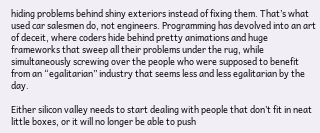hiding problems behind shiny exteriors instead of fixing them. That’s what used car salesmen do, not engineers. Programming has devolved into an art of deceit, where coders hide behind pretty animations and huge frameworks that sweep all their problems under the rug, while simultaneously screwing over the people who were supposed to benefit from an “egalitarian” industry that seems less and less egalitarian by the day.

Either silicon valley needs to start dealing with people that don’t fit in neat little boxes, or it will no longer be able to push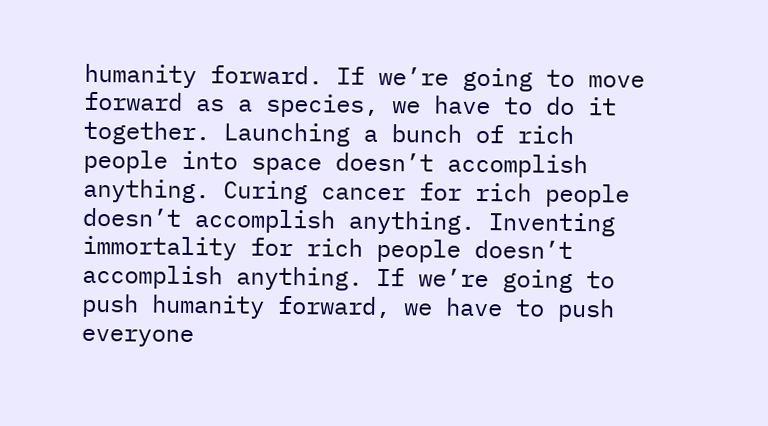humanity forward. If we’re going to move forward as a species, we have to do it together. Launching a bunch of rich people into space doesn’t accomplish anything. Curing cancer for rich people doesn’t accomplish anything. Inventing immortality for rich people doesn’t accomplish anything. If we’re going to push humanity forward, we have to push everyone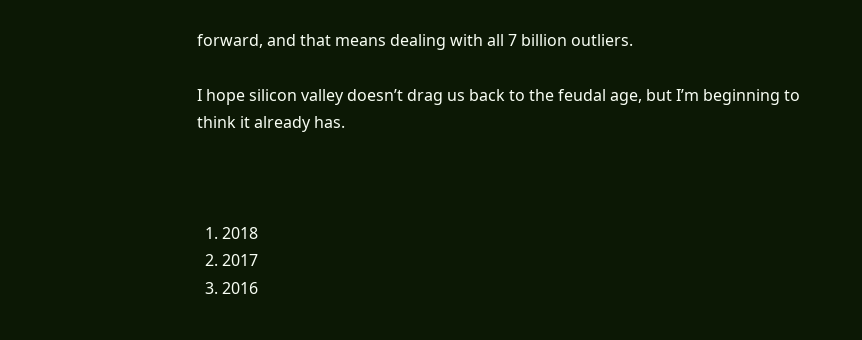forward, and that means dealing with all 7 billion outliers.

I hope silicon valley doesn’t drag us back to the feudal age, but I’m beginning to think it already has.



  1. 2018
  2. 2017
  3. 2016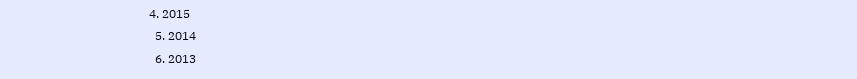4. 2015
  5. 2014
  6. 2013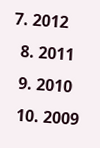7. 2012
  8. 2011
  9. 2010
  10. 2009